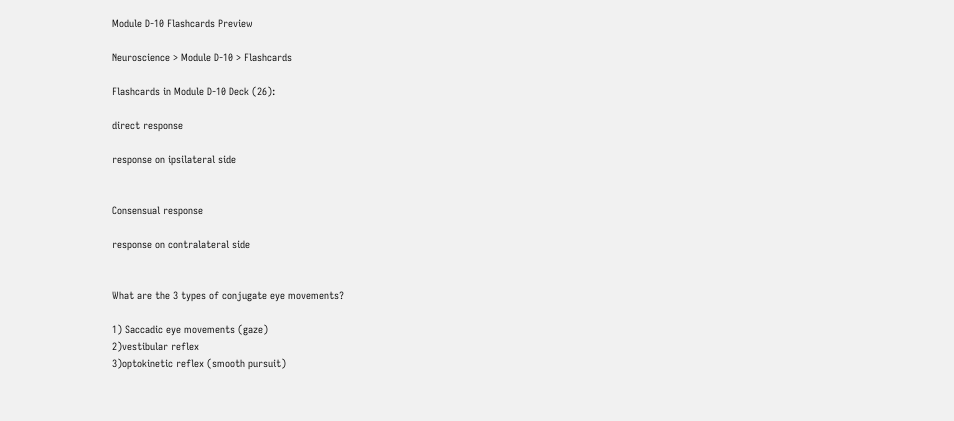Module D-10 Flashcards Preview

Neuroscience > Module D-10 > Flashcards

Flashcards in Module D-10 Deck (26):

direct response

response on ipsilateral side


Consensual response

response on contralateral side


What are the 3 types of conjugate eye movements?

1) Saccadic eye movements (gaze)
2)vestibular reflex
3)optokinetic reflex (smooth pursuit)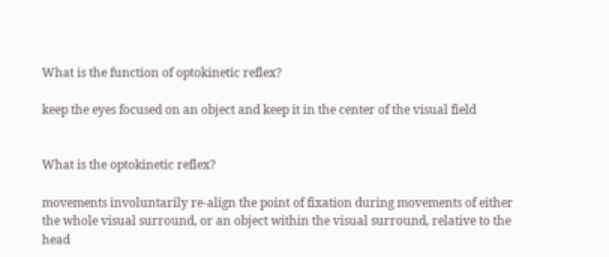What is the function of optokinetic reflex?

keep the eyes focused on an object and keep it in the center of the visual field


What is the optokinetic reflex?

movements involuntarily re-align the point of fixation during movements of either the whole visual surround, or an object within the visual surround, relative to the head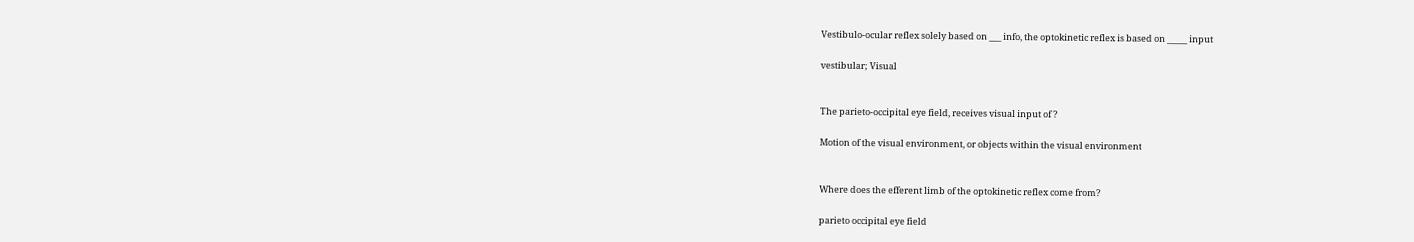Vestibulo-ocular reflex solely based on ___ info, the optokinetic reflex is based on _____ input

vestibular; Visual


The parieto-occipital eye field, receives visual input of ?

Motion of the visual environment, or objects within the visual environment


Where does the efferent limb of the optokinetic reflex come from?

parieto occipital eye field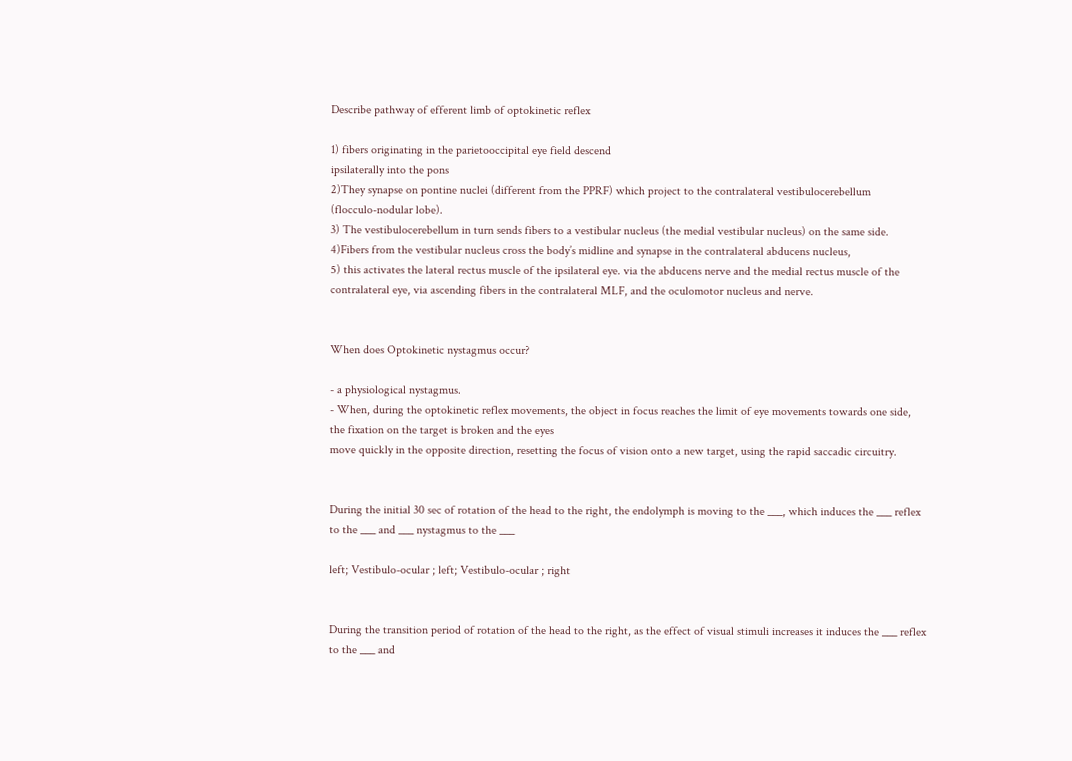Describe pathway of efferent limb of optokinetic reflex

1) fibers originating in the parietooccipital eye field descend
ipsilaterally into the pons
2)They synapse on pontine nuclei (different from the PPRF) which project to the contralateral vestibulocerebellum
(flocculo-nodular lobe).
3) The vestibulocerebellum in turn sends fibers to a vestibular nucleus (the medial vestibular nucleus) on the same side.
4)Fibers from the vestibular nucleus cross the body’s midline and synapse in the contralateral abducens nucleus,
5) this activates the lateral rectus muscle of the ipsilateral eye. via the abducens nerve and the medial rectus muscle of the contralateral eye, via ascending fibers in the contralateral MLF, and the oculomotor nucleus and nerve.


When does Optokinetic nystagmus occur?

- a physiological nystagmus.
- When, during the optokinetic reflex movements, the object in focus reaches the limit of eye movements towards one side, the fixation on the target is broken and the eyes
move quickly in the opposite direction, resetting the focus of vision onto a new target, using the rapid saccadic circuitry.


During the initial 30 sec of rotation of the head to the right, the endolymph is moving to the ___, which induces the ___ reflex to the ___ and ___ nystagmus to the ___

left; Vestibulo-ocular ; left; Vestibulo-ocular ; right


During the transition period of rotation of the head to the right, as the effect of visual stimuli increases it induces the ___ reflex to the ___ and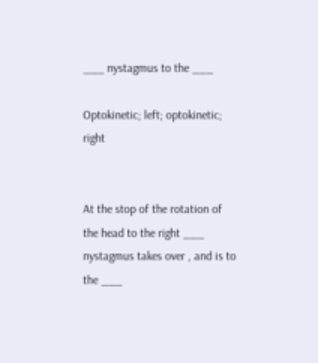___ nystagmus to the ___

Optokinetic; left; optokinetic; right


At the stop of the rotation of the head to the right ___ nystagmus takes over , and is to the ___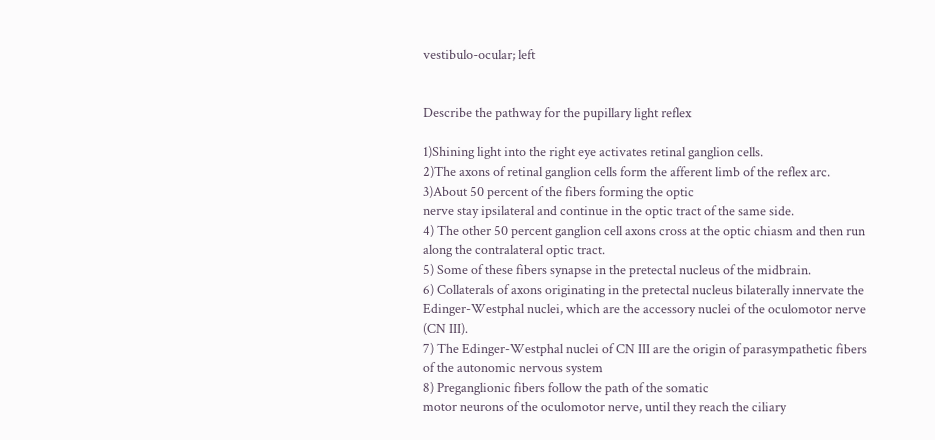vestibulo-ocular; left


Describe the pathway for the pupillary light reflex

1)Shining light into the right eye activates retinal ganglion cells.
2)The axons of retinal ganglion cells form the afferent limb of the reflex arc.
3)About 50 percent of the fibers forming the optic
nerve stay ipsilateral and continue in the optic tract of the same side.
4) The other 50 percent ganglion cell axons cross at the optic chiasm and then run along the contralateral optic tract.
5) Some of these fibers synapse in the pretectal nucleus of the midbrain.
6) Collaterals of axons originating in the pretectal nucleus bilaterally innervate the Edinger-Westphal nuclei, which are the accessory nuclei of the oculomotor nerve (CN III).
7) The Edinger-Westphal nuclei of CN III are the origin of parasympathetic fibers of the autonomic nervous system
8) Preganglionic fibers follow the path of the somatic
motor neurons of the oculomotor nerve, until they reach the ciliary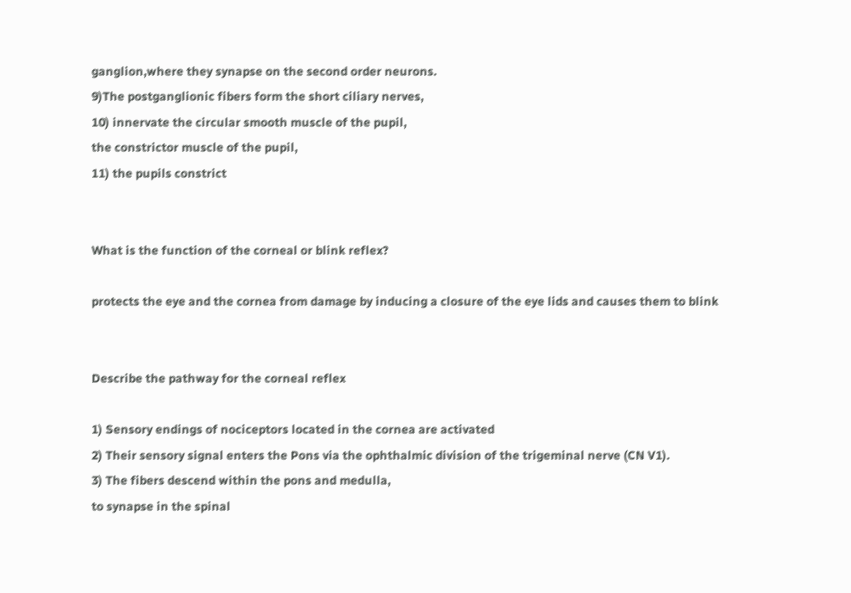ganglion,where they synapse on the second order neurons.
9)The postganglionic fibers form the short ciliary nerves,
10) innervate the circular smooth muscle of the pupil,
the constrictor muscle of the pupil,
11) the pupils constrict


What is the function of the corneal or blink reflex?

protects the eye and the cornea from damage by inducing a closure of the eye lids and causes them to blink


Describe the pathway for the corneal reflex

1) Sensory endings of nociceptors located in the cornea are activated
2) Their sensory signal enters the Pons via the ophthalmic division of the trigeminal nerve (CN V1).
3) The fibers descend within the pons and medulla,
to synapse in the spinal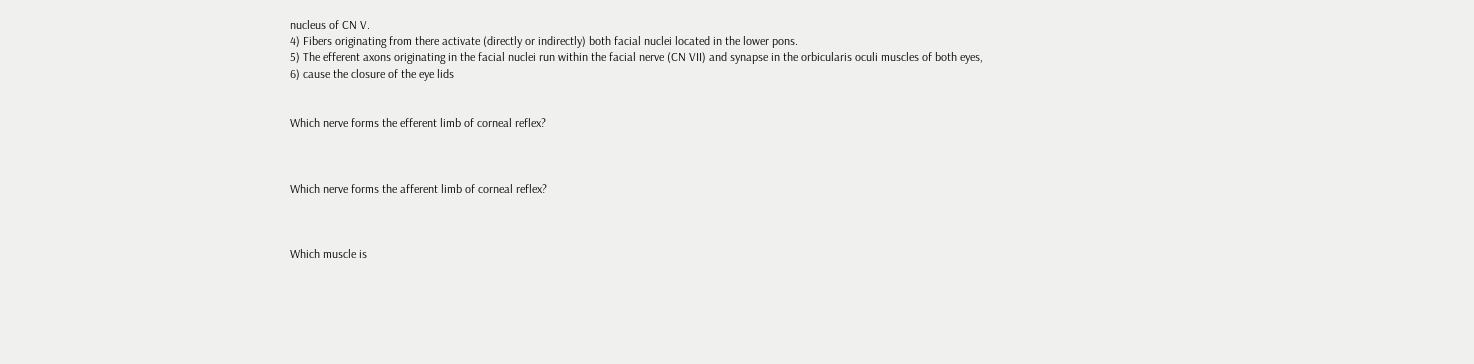nucleus of CN V.
4) Fibers originating from there activate (directly or indirectly) both facial nuclei located in the lower pons.
5) The efferent axons originating in the facial nuclei run within the facial nerve (CN VII) and synapse in the orbicularis oculi muscles of both eyes,
6) cause the closure of the eye lids


Which nerve forms the efferent limb of corneal reflex?



Which nerve forms the afferent limb of corneal reflex?



Which muscle is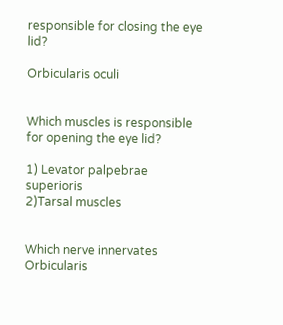responsible for closing the eye lid?

Orbicularis oculi


Which muscles is responsible for opening the eye lid?

1) Levator palpebrae superioris
2)Tarsal muscles


Which nerve innervates Orbicularis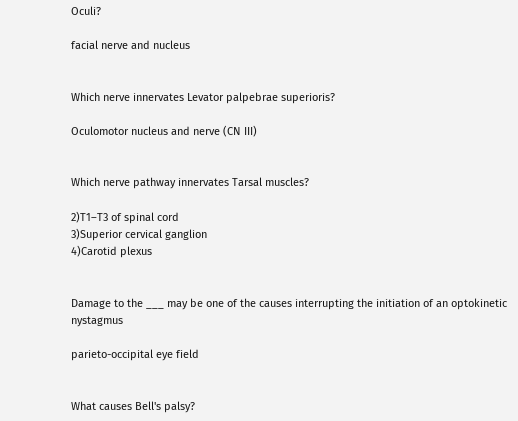Oculi?

facial nerve and nucleus


Which nerve innervates Levator palpebrae superioris?

Oculomotor nucleus and nerve (CN III)


Which nerve pathway innervates Tarsal muscles?

2)T1–T3 of spinal cord
3)Superior cervical ganglion
4)Carotid plexus


Damage to the ___ may be one of the causes interrupting the initiation of an optokinetic nystagmus

parieto-occipital eye field


What causes Bell's palsy?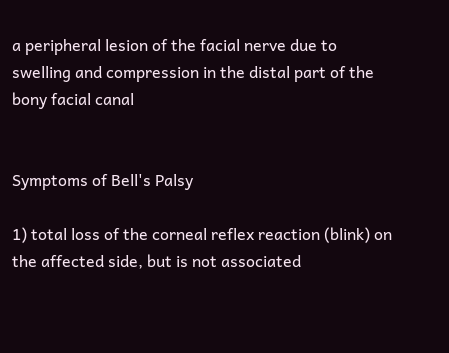a peripheral lesion of the facial nerve due to swelling and compression in the distal part of the bony facial canal


Symptoms of Bell's Palsy

1) total loss of the corneal reflex reaction (blink) on the affected side, but is not associated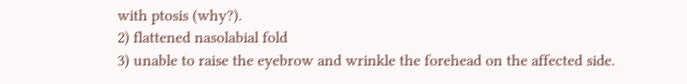with ptosis (why?).
2) flattened nasolabial fold
3) unable to raise the eyebrow and wrinkle the forehead on the affected side.